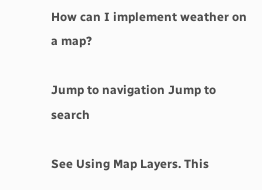How can I implement weather on a map?

Jump to navigation Jump to search

See Using Map Layers. This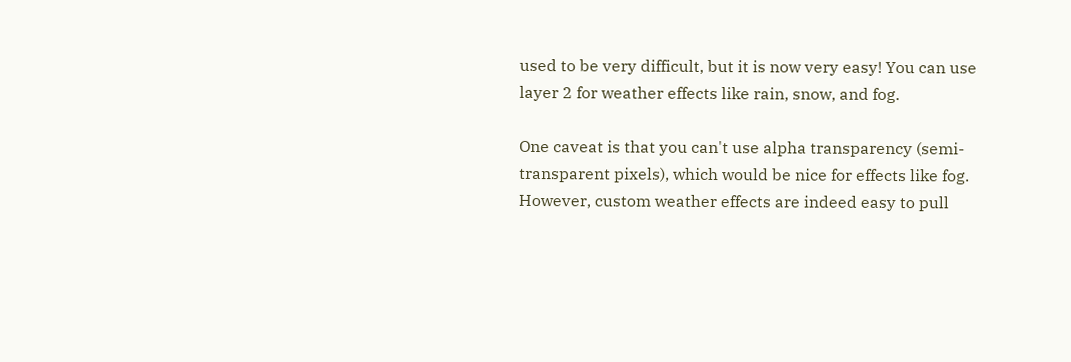used to be very difficult, but it is now very easy! You can use layer 2 for weather effects like rain, snow, and fog.

One caveat is that you can't use alpha transparency (semi-transparent pixels), which would be nice for effects like fog. However, custom weather effects are indeed easy to pull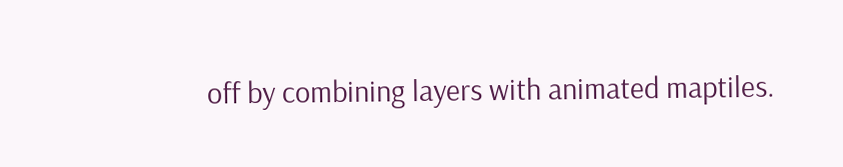off by combining layers with animated maptiles.